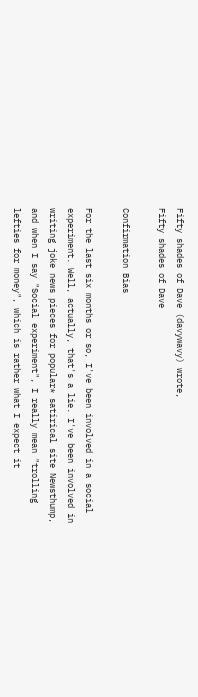Fifty shades of Dave (davywavy) wrote,
Fifty shades of Dave

Confirmation Bias

For the last six months or so, I've been involved in a social experiment. Well, actually, that's a lie. I've been involved in writing joke news pieces for popular* satirical site Newsthump, and when I say "Social experiment", I really mean "trolling lefties for money", which is rather what I expect it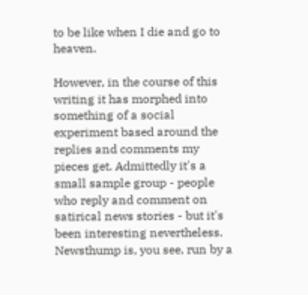to be like when I die and go to heaven.

However, in the course of this writing it has morphed into something of a social experiment based around the replies and comments my pieces get. Admittedly it's a small sample group - people who reply and comment on satirical news stories - but it's been interesting nevertheless.
Newsthump is, you see, run by a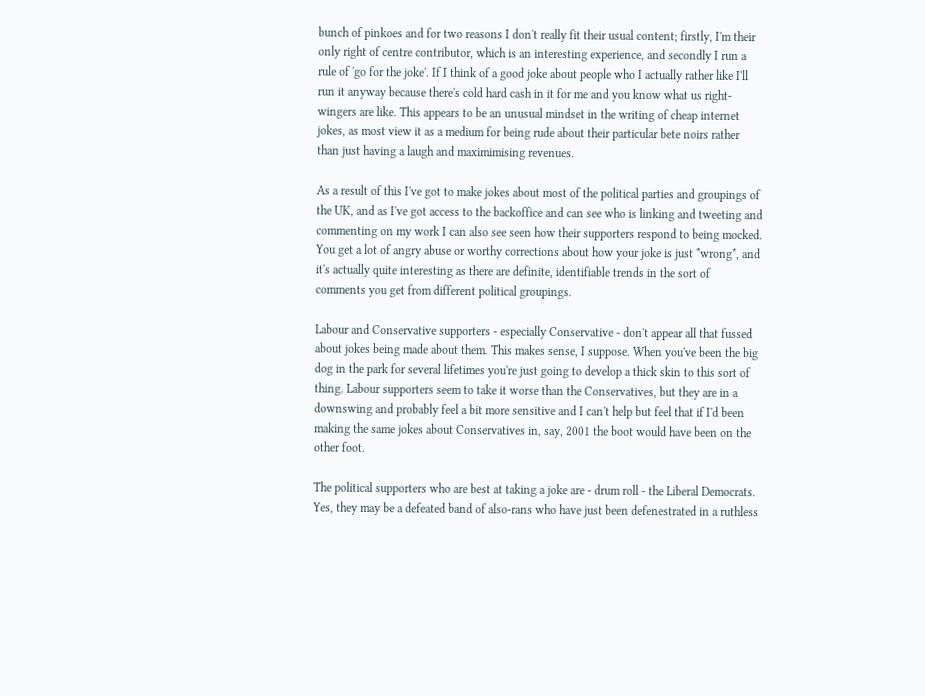bunch of pinkoes and for two reasons I don't really fit their usual content; firstly, I'm their only right of centre contributor, which is an interesting experience, and secondly I run a rule of 'go for the joke'. If I think of a good joke about people who I actually rather like I'll run it anyway because there's cold hard cash in it for me and you know what us right-wingers are like. This appears to be an unusual mindset in the writing of cheap internet jokes, as most view it as a medium for being rude about their particular bete noirs rather than just having a laugh and maximimising revenues.

As a result of this I've got to make jokes about most of the political parties and groupings of the UK, and as I've got access to the backoffice and can see who is linking and tweeting and commenting on my work I can also see seen how their supporters respond to being mocked. You get a lot of angry abuse or worthy corrections about how your joke is just *wrong*, and it's actually quite interesting as there are definite, identifiable trends in the sort of comments you get from different political groupings.

Labour and Conservative supporters - especially Conservative - don't appear all that fussed about jokes being made about them. This makes sense, I suppose. When you've been the big dog in the park for several lifetimes you're just going to develop a thick skin to this sort of thing. Labour supporters seem to take it worse than the Conservatives, but they are in a downswing and probably feel a bit more sensitive and I can't help but feel that if I'd been making the same jokes about Conservatives in, say, 2001 the boot would have been on the other foot.

The political supporters who are best at taking a joke are - drum roll - the Liberal Democrats. Yes, they may be a defeated band of also-rans who have just been defenestrated in a ruthless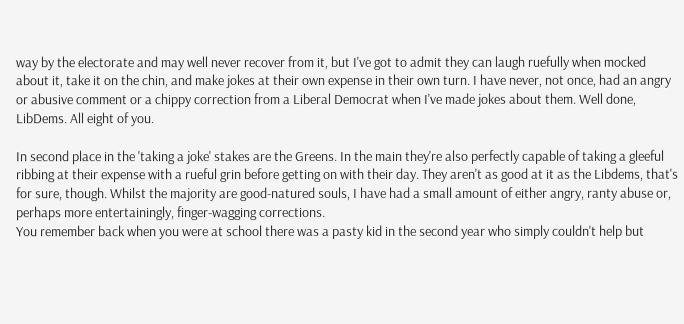way by the electorate and may well never recover from it, but I've got to admit they can laugh ruefully when mocked about it, take it on the chin, and make jokes at their own expense in their own turn. I have never, not once, had an angry or abusive comment or a chippy correction from a Liberal Democrat when I've made jokes about them. Well done, LibDems. All eight of you.

In second place in the 'taking a joke' stakes are the Greens. In the main they're also perfectly capable of taking a gleeful ribbing at their expense with a rueful grin before getting on with their day. They aren't as good at it as the Libdems, that's for sure, though. Whilst the majority are good-natured souls, I have had a small amount of either angry, ranty abuse or, perhaps more entertainingly, finger-wagging corrections.
You remember back when you were at school there was a pasty kid in the second year who simply couldn't help but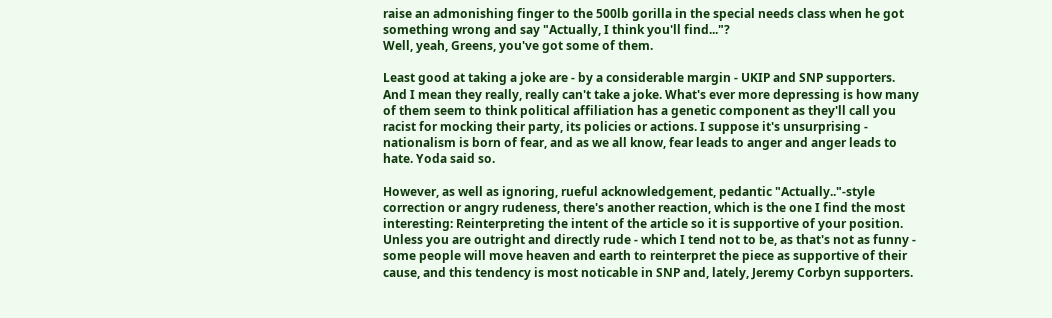raise an admonishing finger to the 500lb gorilla in the special needs class when he got something wrong and say "Actually, I think you'll find..."?
Well, yeah, Greens, you've got some of them.

Least good at taking a joke are - by a considerable margin - UKIP and SNP supporters. And I mean they really, really can't take a joke. What's ever more depressing is how many of them seem to think political affiliation has a genetic component as they'll call you racist for mocking their party, its policies or actions. I suppose it's unsurprising - nationalism is born of fear, and as we all know, fear leads to anger and anger leads to hate. Yoda said so.

However, as well as ignoring, rueful acknowledgement, pedantic "Actually.."-style correction or angry rudeness, there's another reaction, which is the one I find the most interesting: Reinterpreting the intent of the article so it is supportive of your position.
Unless you are outright and directly rude - which I tend not to be, as that's not as funny - some people will move heaven and earth to reinterpret the piece as supportive of their cause, and this tendency is most noticable in SNP and, lately, Jeremy Corbyn supporters.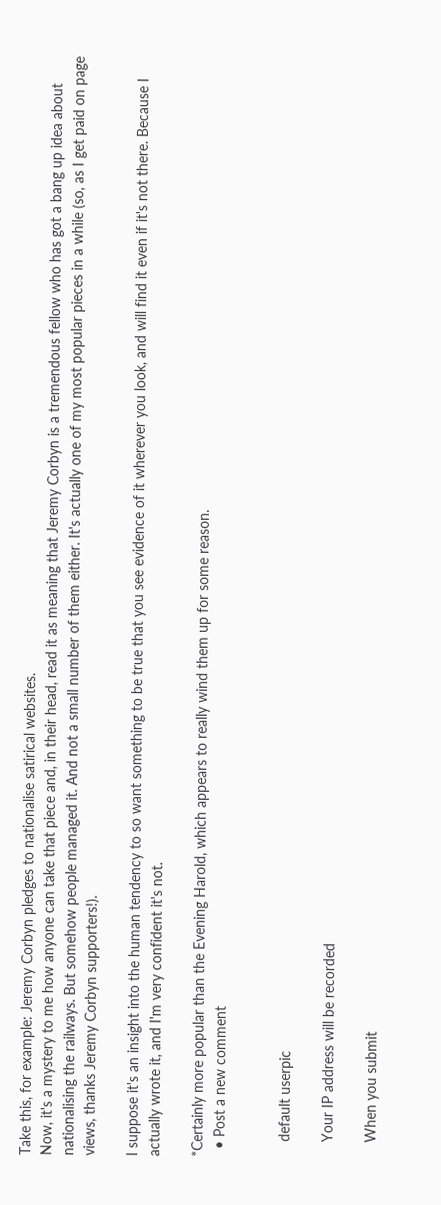Take this, for example: Jeremy Corbyn pledges to nationalise satirical websites.
Now, it's a mystery to me how anyone can take that piece and, in their head, read it as meaning that Jeremy Corbyn is a tremendous fellow who has got a bang up idea about nationalising the railways. But somehow people managed it. And not a small number of them either. It's actually one of my most popular pieces in a while (so, as I get paid on page views, thanks Jeremy Corbyn supporters!).

I suppose it's an insight into the human tendency to so want something to be true that you see evidence of it wherever you look, and will find it even if it's not there. Because I actually wrote it, and I'm very confident it's not.

*Certainly more popular than the Evening Harold, which appears to really wind them up for some reason.
  • Post a new comment


    default userpic

    Your IP address will be recorded

    When you submit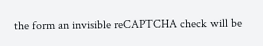the form an invisible reCAPTCHA check will be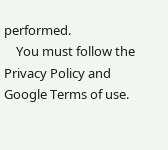performed.
    You must follow the Privacy Policy and Google Terms of use.